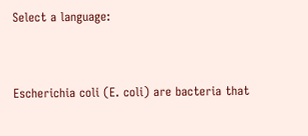Select a language:


Escherichia coli (E. coli) are bacteria that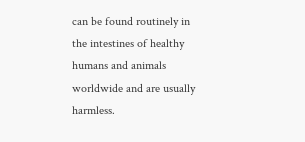can be found routinely in the intestines of healthy humans and animals worldwide and are usually harmless.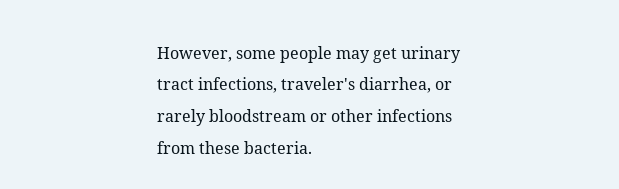However, some people may get urinary tract infections, traveler's diarrhea, or rarely bloodstream or other infections from these bacteria.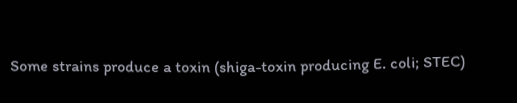Some strains produce a toxin (shiga-toxin producing E. coli; STEC)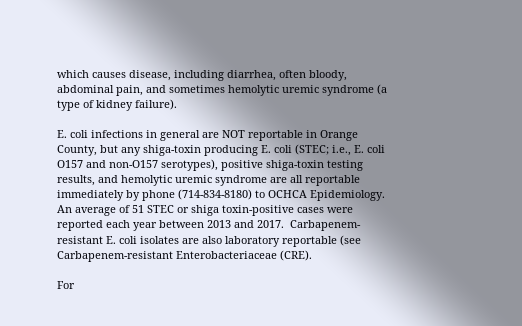which causes disease, including diarrhea, often bloody, abdominal pain, and sometimes hemolytic uremic syndrome (a type of kidney failure).

E. coli infections in general are NOT reportable in Orange County, but any shiga-toxin producing E. coli (STEC; i.e., E. coli O157 and non-O157 serotypes), positive shiga-toxin testing results, and hemolytic uremic syndrome are all reportable immediately by phone (714-834-8180) to OCHCA Epidemiology.  An average of 51 STEC or shiga toxin-positive cases were reported each year between 2013 and 2017.  Carbapenem-resistant E. coli isolates are also laboratory reportable (see Carbapenem-resistant Enterobacteriaceae (CRE).

For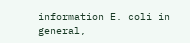information E. coli in general,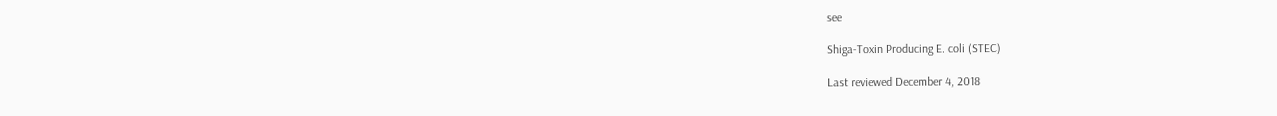see

Shiga-Toxin Producing E. coli (STEC)

Last reviewed December 4, 2018